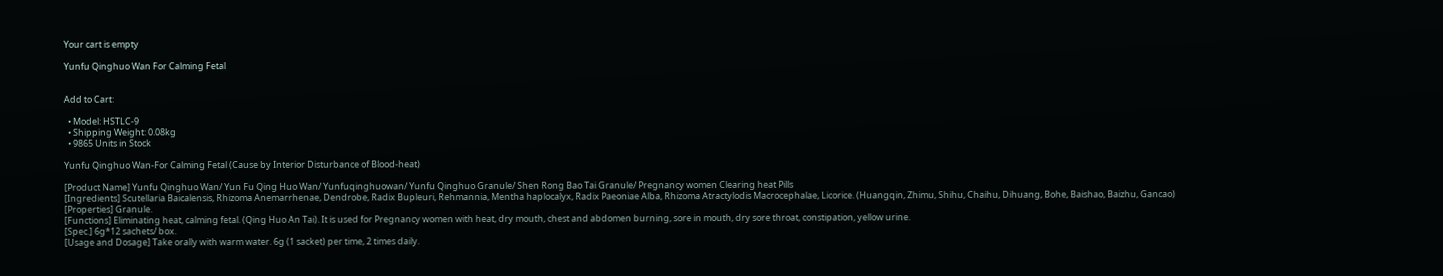Your cart is empty

Yunfu Qinghuo Wan For Calming Fetal


Add to Cart:

  • Model: HSTLC-9
  • Shipping Weight: 0.08kg
  • 9865 Units in Stock

Yunfu Qinghuo Wan-For Calming Fetal (Cause by Interior Disturbance of Blood-heat)

[Product Name] Yunfu Qinghuo Wan/ Yun Fu Qing Huo Wan/ Yunfuqinghuowan/ Yunfu Qinghuo Granule/ Shen Rong Bao Tai Granule/ Pregnancy women Clearing heat Pills
[Ingredients] Scutellaria Baicalensis, Rhizoma Anemarrhenae, Dendrobe, Radix Bupleuri, Rehmannia, Mentha haplocalyx, Radix Paeoniae Alba, Rhizoma Atractylodis Macrocephalae, Licorice. (Huangqin, Zhimu, Shihu, Chaihu, Dihuang, Bohe, Baishao, Baizhu, Gancao)
[Properties] Granule.
[Functions] Eliminating heat, calming fetal. (Qing Huo An Tai). It is used for Pregnancy women with heat, dry mouth, chest and abdomen burning, sore in mouth, dry sore throat, constipation, yellow urine.
[Spec.] 6g*12 sachets/ box.
[Usage and Dosage] Take orally with warm water. 6g (1 sacket) per time, 2 times daily.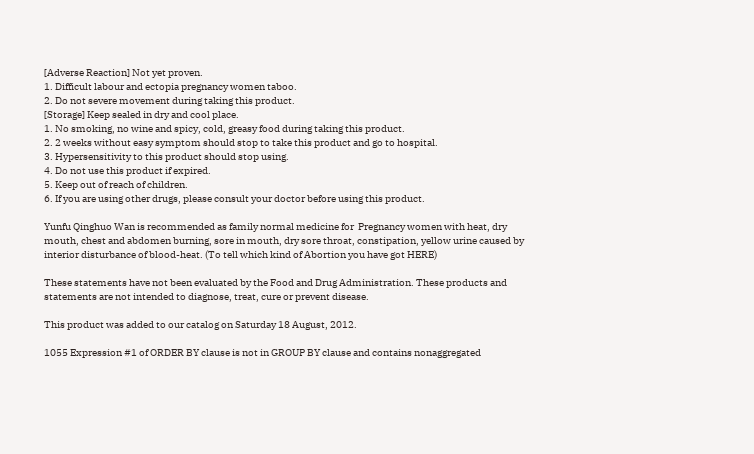[Adverse Reaction] Not yet proven.
1. Difficult labour and ectopia pregnancy women taboo.
2. Do not severe movement during taking this product.
[Storage] Keep sealed in dry and cool place.
1. No smoking, no wine and spicy, cold, greasy food during taking this product.
2. 2 weeks without easy symptom should stop to take this product and go to hospital.
3. Hypersensitivity to this product should stop using.
4. Do not use this product if expired.
5. Keep out of reach of children.
6. If you are using other drugs, please consult your doctor before using this product.

Yunfu Qinghuo Wan is recommended as family normal medicine for  Pregnancy women with heat, dry mouth, chest and abdomen burning, sore in mouth, dry sore throat, constipation, yellow urine caused by interior disturbance of blood-heat. (To tell which kind of Abortion you have got HERE)

These statements have not been evaluated by the Food and Drug Administration. These products and statements are not intended to diagnose, treat, cure or prevent disease.

This product was added to our catalog on Saturday 18 August, 2012.

1055 Expression #1 of ORDER BY clause is not in GROUP BY clause and contains nonaggregated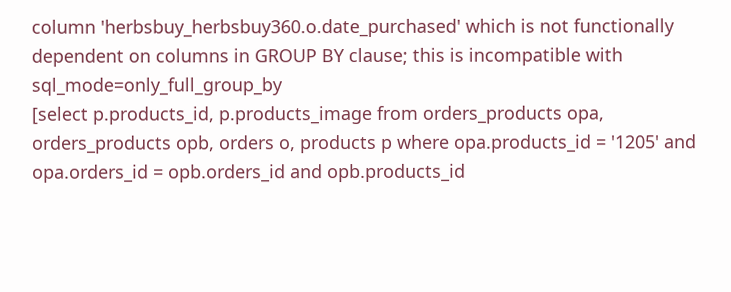column 'herbsbuy_herbsbuy360.o.date_purchased' which is not functionally dependent on columns in GROUP BY clause; this is incompatible with sql_mode=only_full_group_by
[select p.products_id, p.products_image from orders_products opa, orders_products opb, orders o, products p where opa.products_id = '1205' and opa.orders_id = opb.orders_id and opb.products_id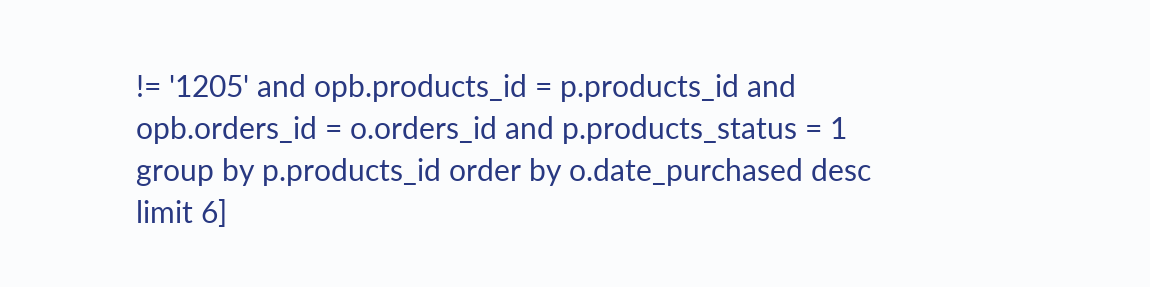!= '1205' and opb.products_id = p.products_id and opb.orders_id = o.orders_id and p.products_status = 1 group by p.products_id order by o.date_purchased desc limit 6]